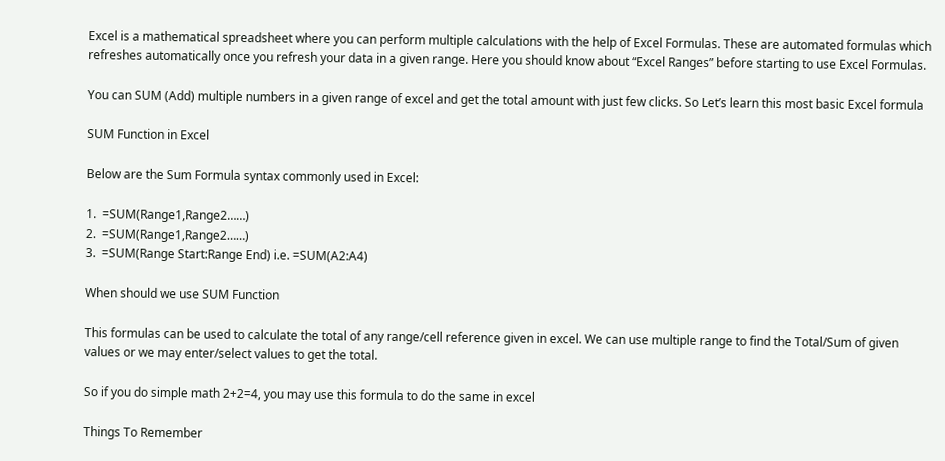Excel is a mathematical spreadsheet where you can perform multiple calculations with the help of Excel Formulas. These are automated formulas which refreshes automatically once you refresh your data in a given range. Here you should know about “Excel Ranges” before starting to use Excel Formulas.

You can SUM (Add) multiple numbers in a given range of excel and get the total amount with just few clicks. So Let’s learn this most basic Excel formula

SUM Function in Excel

Below are the Sum Formula syntax commonly used in Excel:

1.  =SUM(Range1,Range2……)
2.  =SUM(Range1,Range2……)
3.  =SUM(Range Start:Range End) i.e. =SUM(A2:A4)

When should we use SUM Function

This formulas can be used to calculate the total of any range/cell reference given in excel. We can use multiple range to find the Total/Sum of given values or we may enter/select values to get the total.

So if you do simple math 2+2=4, you may use this formula to do the same in excel

Things To Remember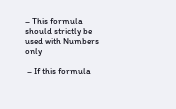– This formula should strictly be used with Numbers only

 – If this formula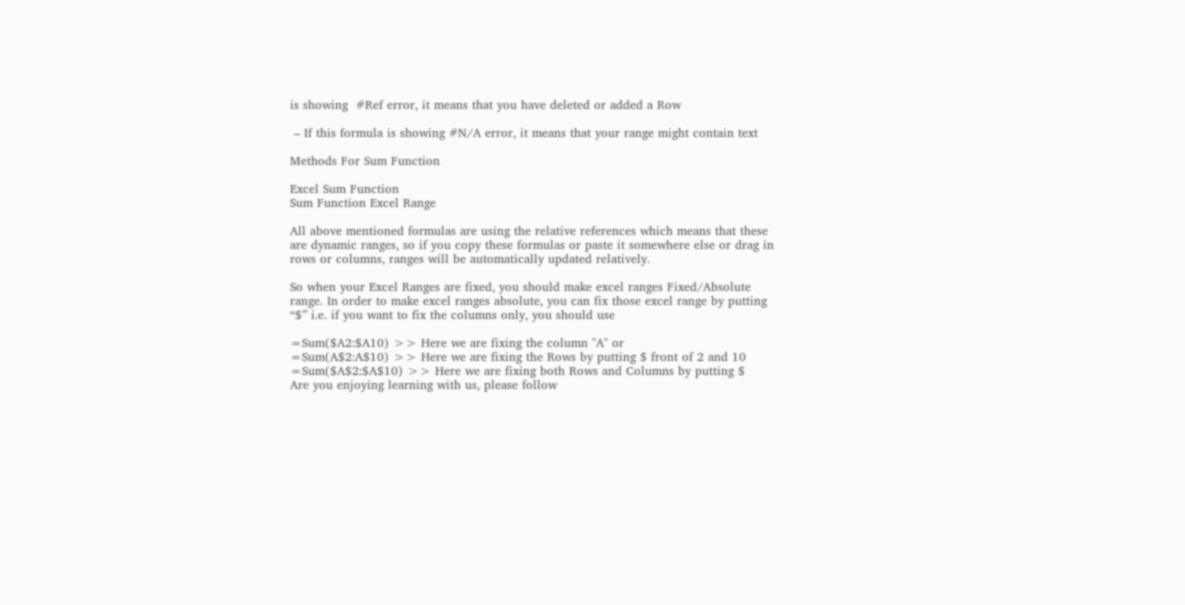is showing  #Ref error, it means that you have deleted or added a Row

 – If this formula is showing #N/A error, it means that your range might contain text

Methods For Sum Function

Excel Sum Function
Sum Function Excel Range

All above mentioned formulas are using the relative references which means that these are dynamic ranges, so if you copy these formulas or paste it somewhere else or drag in rows or columns, ranges will be automatically updated relatively.

So when your Excel Ranges are fixed, you should make excel ranges Fixed/Absolute range. In order to make excel ranges absolute, you can fix those excel range by putting “$” i.e. if you want to fix the columns only, you should use

=Sum($A2:$A10) >> Here we are fixing the column "A" or
=Sum(A$2:A$10) >> Here we are fixing the Rows by putting $ front of 2 and 10
=Sum($A$2:$A$10) >> Here we are fixing both Rows and Columns by putting $
Are you enjoying learning with us, please follow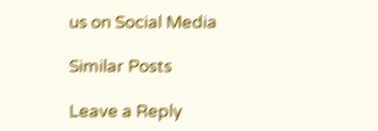us on Social Media

Similar Posts

Leave a Reply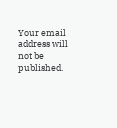Your email address will not be published.